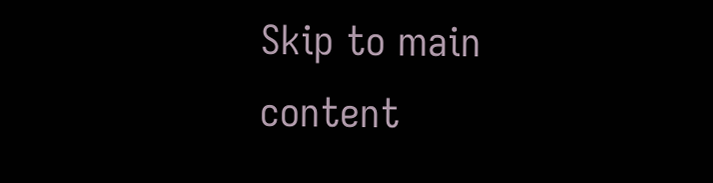Skip to main content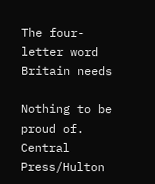The four-letter word Britain needs

Nothing to be proud of. Central Press/Hulton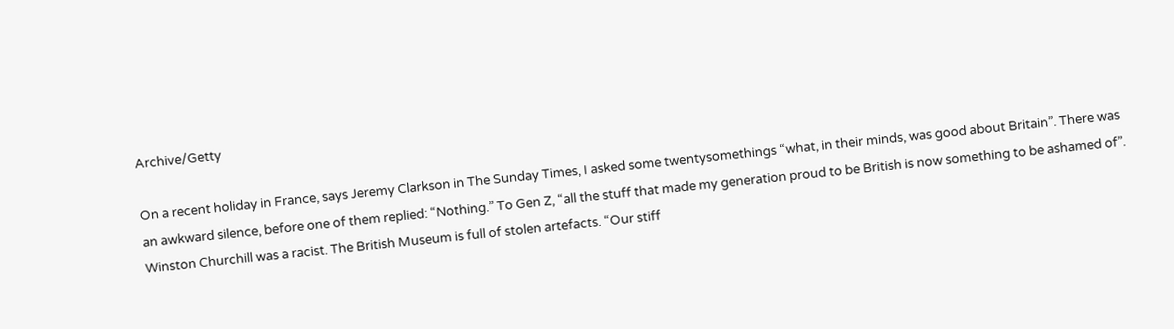Archive/Getty

On a recent holiday in France, says Jeremy Clarkson in The Sunday Times, I asked some twentysomethings “what, in their minds, was good about Britain”. There was an awkward silence, before one of them replied: “Nothing.” To Gen Z, “all the stuff that made my generation proud to be British is now something to be ashamed of”. Winston Churchill was a racist. The British Museum is full of stolen artefacts. “Our stiff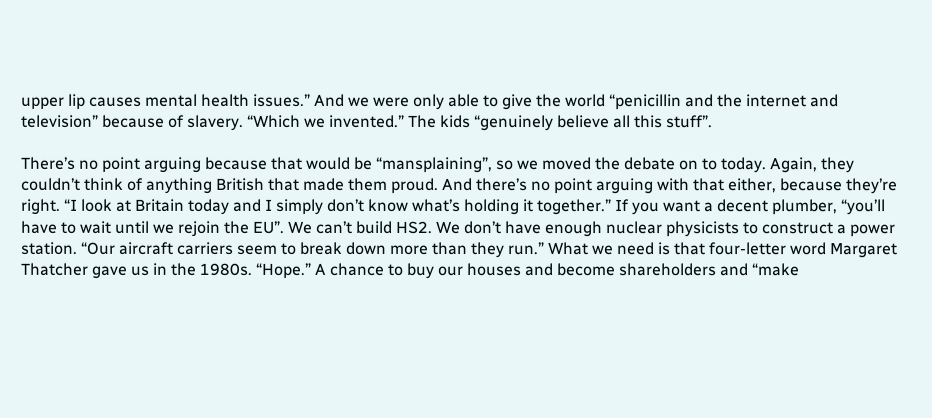upper lip causes mental health issues.” And we were only able to give the world “penicillin and the internet and television” because of slavery. “Which we invented.” The kids “genuinely believe all this stuff”.

There’s no point arguing because that would be “mansplaining”, so we moved the debate on to today. Again, they couldn’t think of anything British that made them proud. And there’s no point arguing with that either, because they’re right. “I look at Britain today and I simply don’t know what’s holding it together.” If you want a decent plumber, “you’ll have to wait until we rejoin the EU”. We can’t build HS2. We don’t have enough nuclear physicists to construct a power station. “Our aircraft carriers seem to break down more than they run.” What we need is that four-letter word Margaret Thatcher gave us in the 1980s. “Hope.” A chance to buy our houses and become shareholders and “make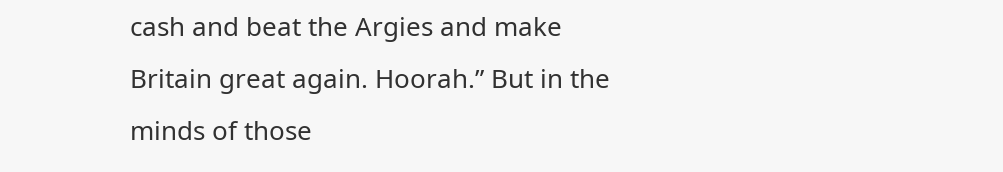cash and beat the Argies and make Britain great again. Hoorah.” But in the minds of those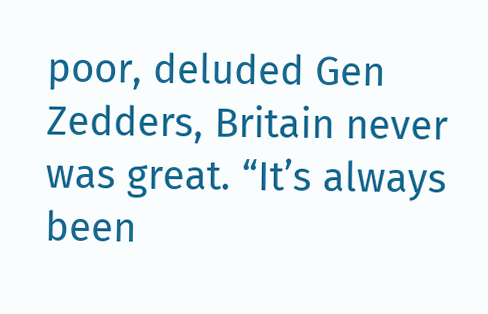poor, deluded Gen Zedders, Britain never was great. “It’s always been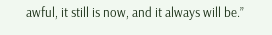awful, it still is now, and it always will be.”